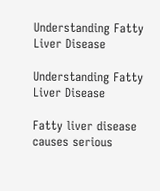Understanding Fatty Liver Disease

Understanding Fatty Liver Disease

Fatty liver disease causes serious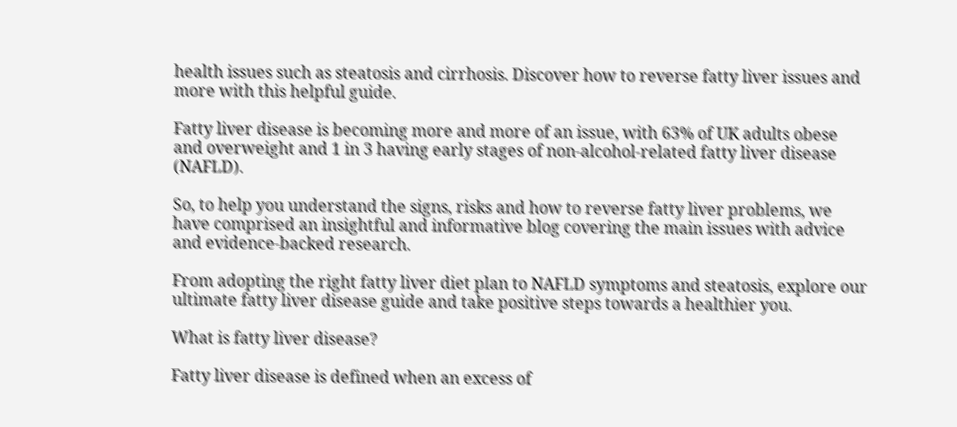health issues such as steatosis and cirrhosis. Discover how to reverse fatty liver issues and more with this helpful guide.

Fatty liver disease is becoming more and more of an issue, with 63% of UK adults obese and overweight and 1 in 3 having early stages of non-alcohol-related fatty liver disease (NAFLD).

So, to help you understand the signs, risks and how to reverse fatty liver problems, we have comprised an insightful and informative blog covering the main issues with advice and evidence-backed research.

From adopting the right fatty liver diet plan to NAFLD symptoms and steatosis, explore our ultimate fatty liver disease guide and take positive steps towards a healthier you.

What is fatty liver disease?

Fatty liver disease is defined when an excess of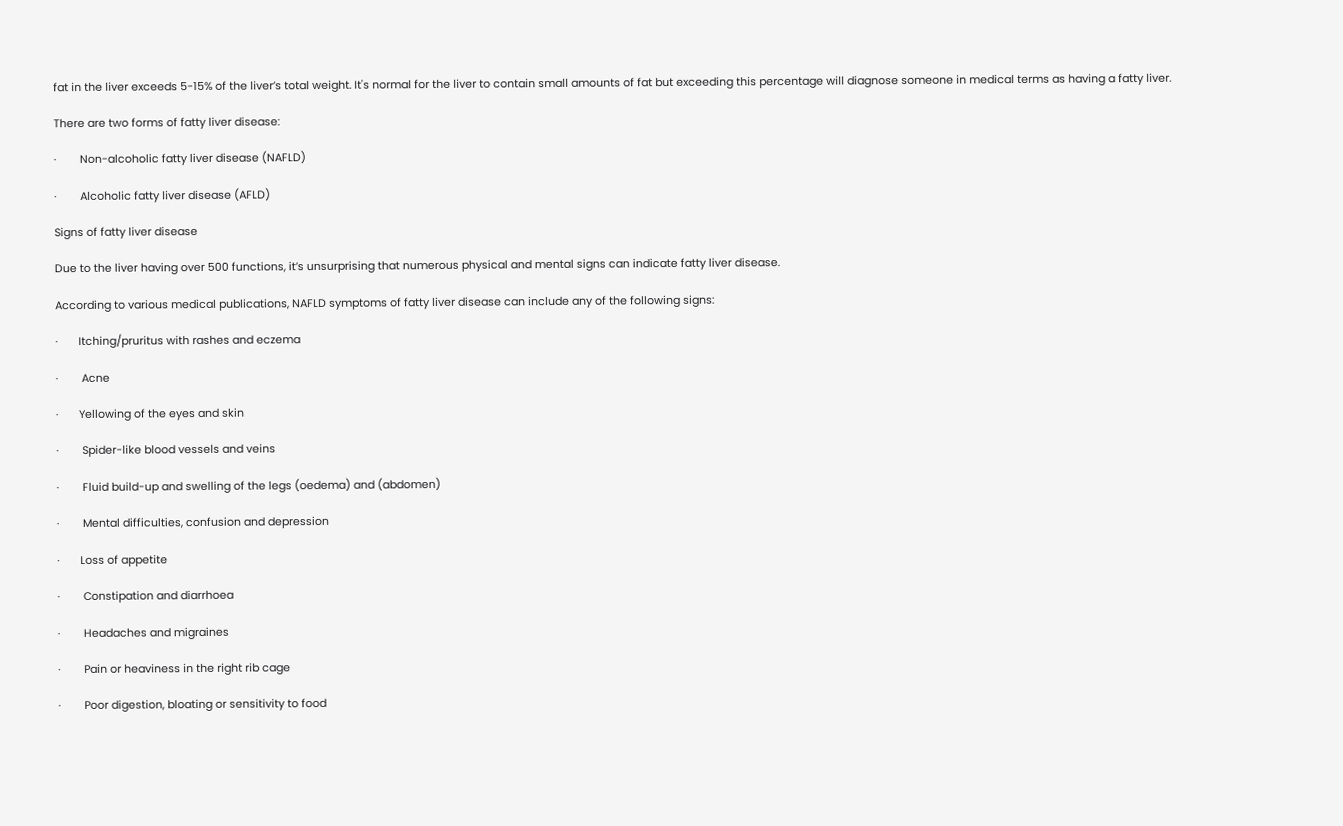fat in the liver exceeds 5-15% of the liver’s total weight. It's normal for the liver to contain small amounts of fat but exceeding this percentage will diagnose someone in medical terms as having a fatty liver.

There are two forms of fatty liver disease:

·        Non-alcoholic fatty liver disease (NAFLD)

·        Alcoholic fatty liver disease (AFLD)

Signs of fatty liver disease

Due to the liver having over 500 functions, it’s unsurprising that numerous physical and mental signs can indicate fatty liver disease.

According to various medical publications, NAFLD symptoms of fatty liver disease can include any of the following signs:

·       Itching/pruritus with rashes and eczema

·        Acne

·       Yellowing of the eyes and skin

·        Spider-like blood vessels and veins

·        Fluid build-up and swelling of the legs (oedema) and (abdomen)

·        Mental difficulties, confusion and depression

·       Loss of appetite

·        Constipation and diarrhoea

·        Headaches and migraines

·        Pain or heaviness in the right rib cage

·        Poor digestion, bloating or sensitivity to food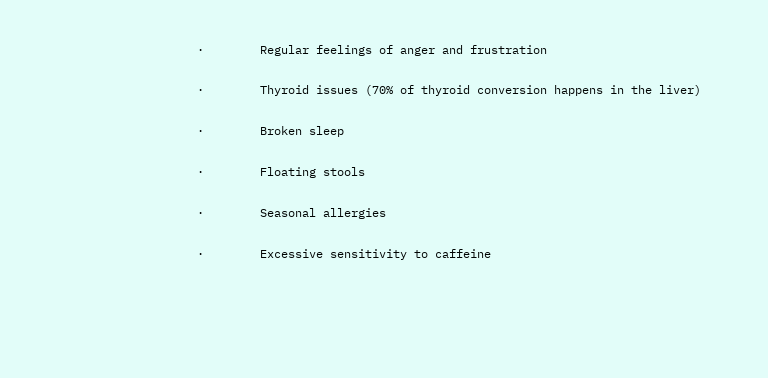·        Regular feelings of anger and frustration

·        Thyroid issues (70% of thyroid conversion happens in the liver)

·        Broken sleep

·        Floating stools

·        Seasonal allergies

·        Excessive sensitivity to caffeine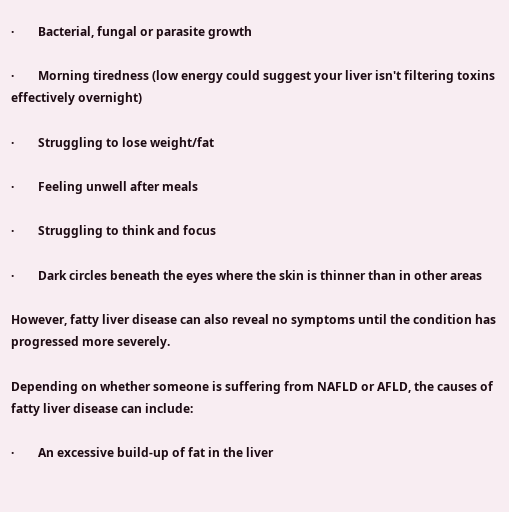·        Bacterial, fungal or parasite growth

·        Morning tiredness (low energy could suggest your liver isn't filtering toxins effectively overnight)

·        Struggling to lose weight/fat

·        Feeling unwell after meals

·        Struggling to think and focus

·        Dark circles beneath the eyes where the skin is thinner than in other areas

However, fatty liver disease can also reveal no symptoms until the condition has progressed more severely.

Depending on whether someone is suffering from NAFLD or AFLD, the causes of fatty liver disease can include:

·        An excessive build-up of fat in the liver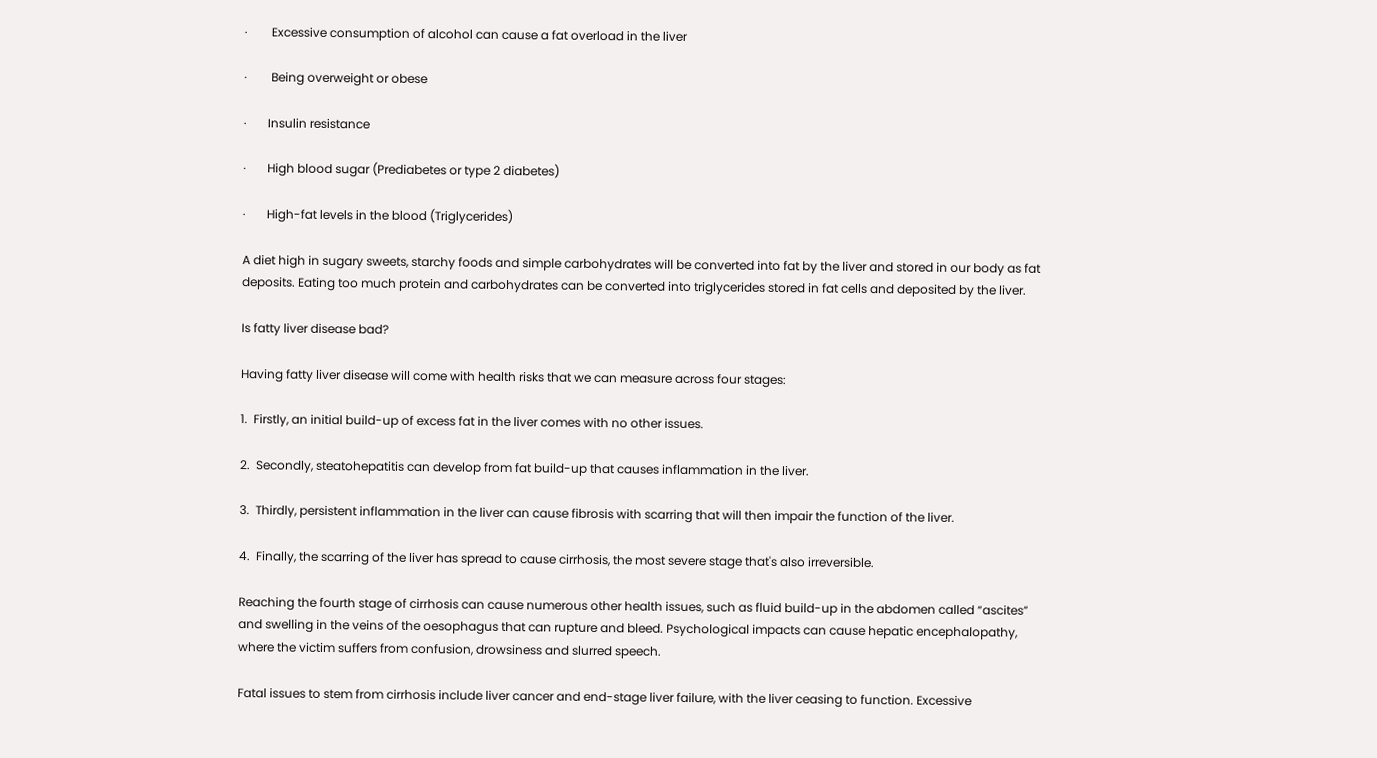·        Excessive consumption of alcohol can cause a fat overload in the liver

·        Being overweight or obese

·       Insulin resistance

·       High blood sugar (Prediabetes or type 2 diabetes)

·       High-fat levels in the blood (Triglycerides)

A diet high in sugary sweets, starchy foods and simple carbohydrates will be converted into fat by the liver and stored in our body as fat deposits. Eating too much protein and carbohydrates can be converted into triglycerides stored in fat cells and deposited by the liver.

Is fatty liver disease bad?

Having fatty liver disease will come with health risks that we can measure across four stages:

1.  Firstly, an initial build-up of excess fat in the liver comes with no other issues.

2.  Secondly, steatohepatitis can develop from fat build-up that causes inflammation in the liver.

3.  Thirdly, persistent inflammation in the liver can cause fibrosis with scarring that will then impair the function of the liver.

4.  Finally, the scarring of the liver has spread to cause cirrhosis, the most severe stage that's also irreversible.

Reaching the fourth stage of cirrhosis can cause numerous other health issues, such as fluid build-up in the abdomen called “ascites” and swelling in the veins of the oesophagus that can rupture and bleed. Psychological impacts can cause hepatic encephalopathy, where the victim suffers from confusion, drowsiness and slurred speech.

Fatal issues to stem from cirrhosis include liver cancer and end-stage liver failure, with the liver ceasing to function. Excessive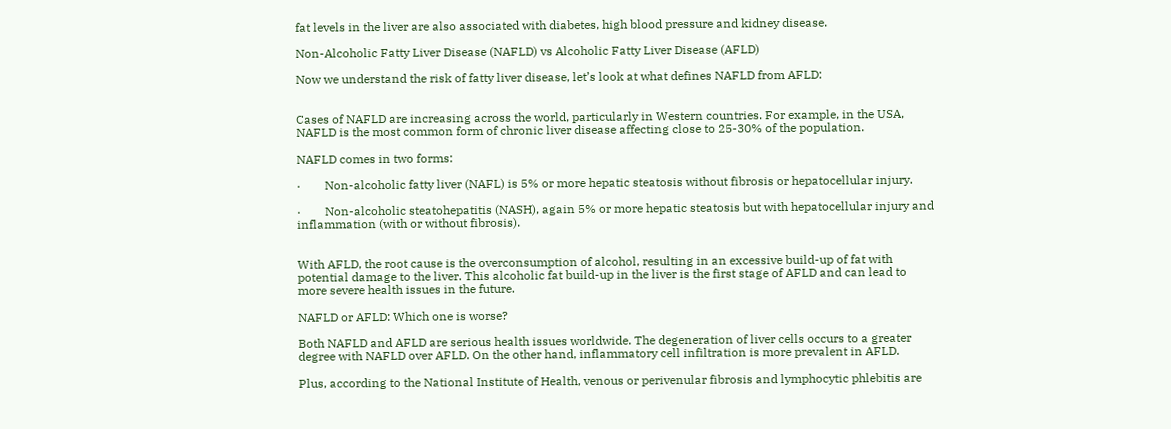fat levels in the liver are also associated with diabetes, high blood pressure and kidney disease.

Non-Alcoholic Fatty Liver Disease (NAFLD) vs Alcoholic Fatty Liver Disease (AFLD)

Now we understand the risk of fatty liver disease, let’s look at what defines NAFLD from AFLD:


Cases of NAFLD are increasing across the world, particularly in Western countries. For example, in the USA, NAFLD is the most common form of chronic liver disease affecting close to 25-30% of the population.

NAFLD comes in two forms:

·        Non-alcoholic fatty liver (NAFL) is 5% or more hepatic steatosis without fibrosis or hepatocellular injury.

·        Non-alcoholic steatohepatitis (NASH), again 5% or more hepatic steatosis but with hepatocellular injury and inflammation (with or without fibrosis).


With AFLD, the root cause is the overconsumption of alcohol, resulting in an excessive build-up of fat with potential damage to the liver. This alcoholic fat build-up in the liver is the first stage of AFLD and can lead to more severe health issues in the future.

NAFLD or AFLD: Which one is worse?

Both NAFLD and AFLD are serious health issues worldwide. The degeneration of liver cells occurs to a greater degree with NAFLD over AFLD. On the other hand, inflammatory cell infiltration is more prevalent in AFLD.

Plus, according to the National Institute of Health, venous or perivenular fibrosis and lymphocytic phlebitis are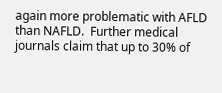again more problematic with AFLD than NAFLD.  Further medical journals claim that up to 30% of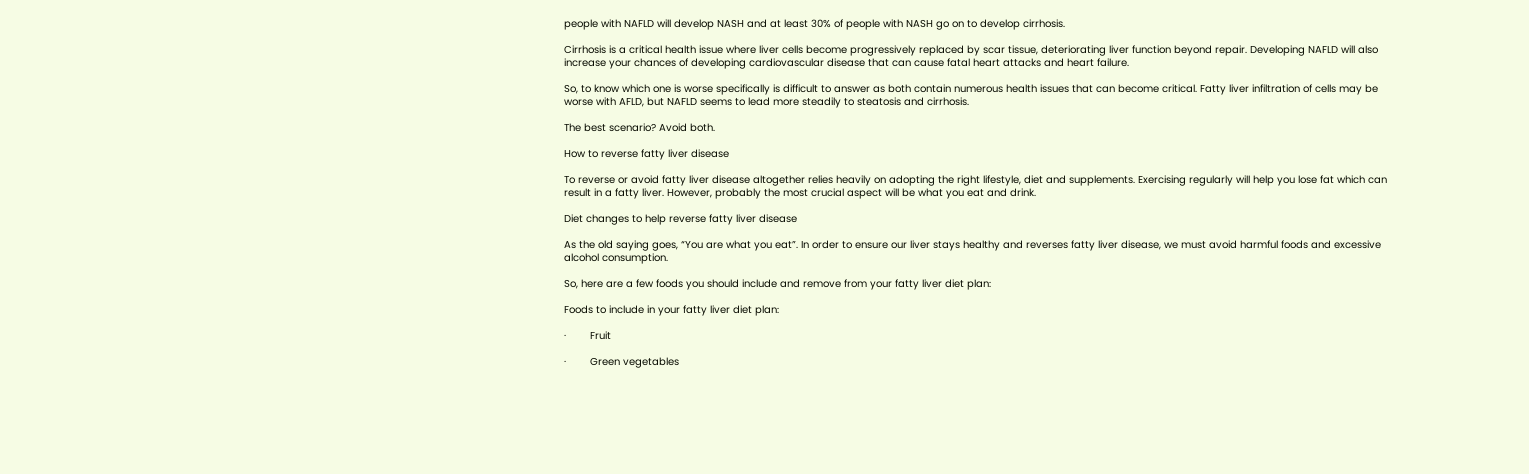people with NAFLD will develop NASH and at least 30% of people with NASH go on to develop cirrhosis.

Cirrhosis is a critical health issue where liver cells become progressively replaced by scar tissue, deteriorating liver function beyond repair. Developing NAFLD will also increase your chances of developing cardiovascular disease that can cause fatal heart attacks and heart failure.

So, to know which one is worse specifically is difficult to answer as both contain numerous health issues that can become critical. Fatty liver infiltration of cells may be worse with AFLD, but NAFLD seems to lead more steadily to steatosis and cirrhosis.

The best scenario? Avoid both.

How to reverse fatty liver disease

To reverse or avoid fatty liver disease altogether relies heavily on adopting the right lifestyle, diet and supplements. Exercising regularly will help you lose fat which can result in a fatty liver. However, probably the most crucial aspect will be what you eat and drink.

Diet changes to help reverse fatty liver disease

As the old saying goes, “You are what you eat”. In order to ensure our liver stays healthy and reverses fatty liver disease, we must avoid harmful foods and excessive alcohol consumption.

So, here are a few foods you should include and remove from your fatty liver diet plan:

Foods to include in your fatty liver diet plan:

·        Fruit

·        Green vegetables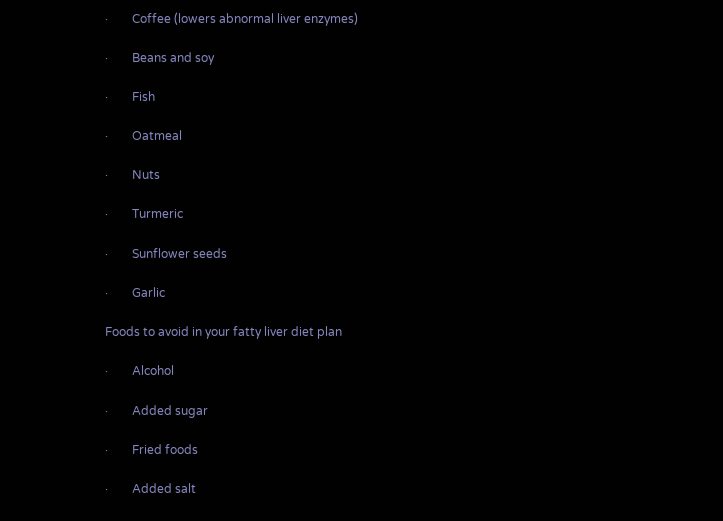·        Coffee (lowers abnormal liver enzymes)

·        Beans and soy

·        Fish

·        Oatmeal

·        Nuts

·        Turmeric

·        Sunflower seeds

·        Garlic

Foods to avoid in your fatty liver diet plan

·        Alcohol

·        Added sugar

·        Fried foods

·        Added salt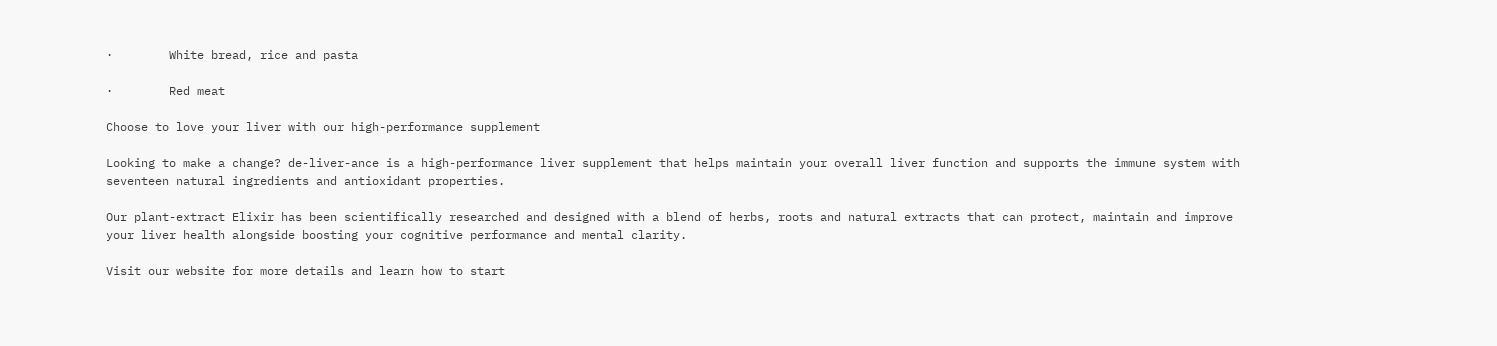·        White bread, rice and pasta

·        Red meat

Choose to love your liver with our high-performance supplement

Looking to make a change? de-liver-ance is a high-performance liver supplement that helps maintain your overall liver function and supports the immune system with seventeen natural ingredients and antioxidant properties.

Our plant-extract Elixir has been scientifically researched and designed with a blend of herbs, roots and natural extracts that can protect, maintain and improve your liver health alongside boosting your cognitive performance and mental clarity.

Visit our website for more details and learn how to start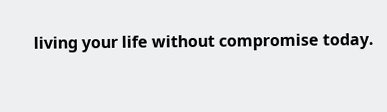living your life without compromise today.